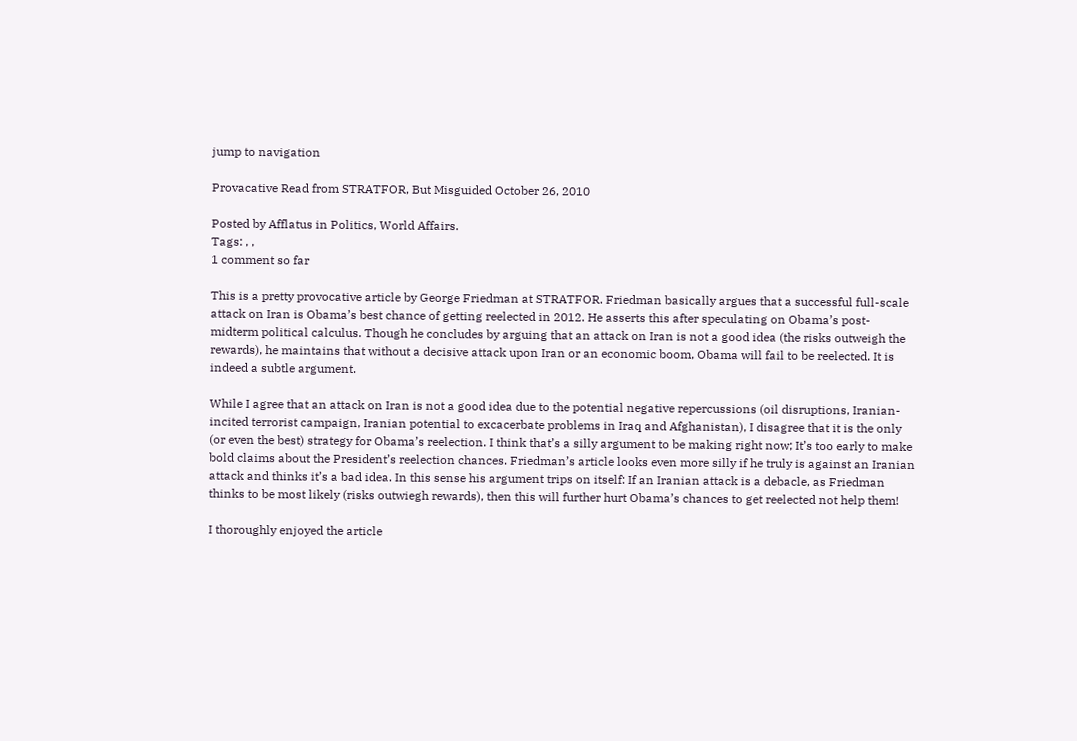jump to navigation

Provacative Read from STRATFOR, But Misguided October 26, 2010

Posted by Afflatus in Politics, World Affairs.
Tags: , ,
1 comment so far

This is a pretty provocative article by George Friedman at STRATFOR. Friedman basically argues that a successful full-scale attack on Iran is Obama’s best chance of getting reelected in 2012. He asserts this after speculating on Obama’s post-midterm political calculus. Though he concludes by arguing that an attack on Iran is not a good idea (the risks outweigh the rewards), he maintains that without a decisive attack upon Iran or an economic boom, Obama will fail to be reelected. It is indeed a subtle argument.

While I agree that an attack on Iran is not a good idea due to the potential negative repercussions (oil disruptions, Iranian-incited terrorist campaign, Iranian potential to excacerbate problems in Iraq and Afghanistan), I disagree that it is the only (or even the best) strategy for Obama’s reelection. I think that’s a silly argument to be making right now; It’s too early to make bold claims about the President’s reelection chances. Friedman’s article looks even more silly if he truly is against an Iranian attack and thinks it’s a bad idea. In this sense his argument trips on itself: If an Iranian attack is a debacle, as Friedman thinks to be most likely (risks outwiegh rewards), then this will further hurt Obama’s chances to get reelected not help them!

I thoroughly enjoyed the article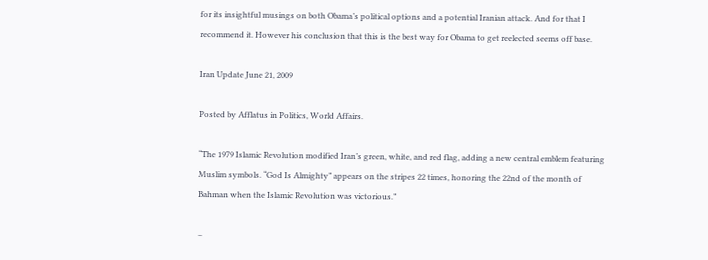for its insightful musings on both Obama’s political options and a potential Iranian attack. And for that I recommend it. However his conclusion that this is the best way for Obama to get reelected seems off base.

Iran Update June 21, 2009

Posted by Afflatus in Politics, World Affairs.

“The 1979 Islamic Revolution modified Iran’s green, white, and red flag, adding a new central emblem featuring Muslim symbols. “God Is Almighty” appears on the stripes 22 times, honoring the 22nd of the month of Bahman when the Islamic Revolution was victorious.”

–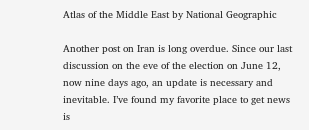Atlas of the Middle East by National Geographic

Another post on Iran is long overdue. Since our last discussion on the eve of the election on June 12, now nine days ago, an update is necessary and inevitable. I’ve found my favorite place to get news is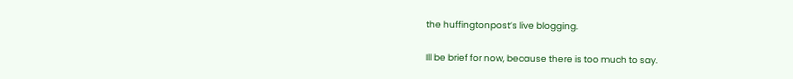the huffingtonpost’s live blogging.

Ill be brief for now, because there is too much to say.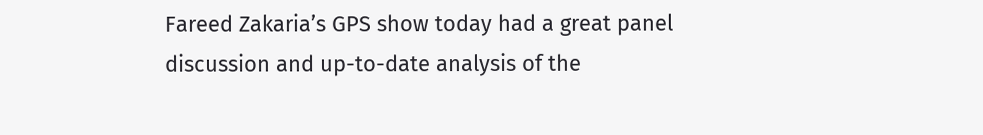Fareed Zakaria’s GPS show today had a great panel discussion and up-to-date analysis of the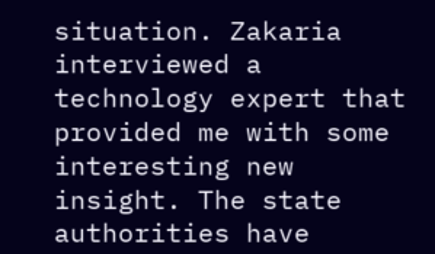situation. Zakaria interviewed a technology expert that provided me with some interesting new insight. The state authorities have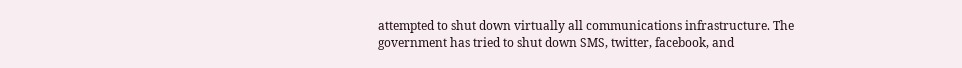attempted to shut down virtually all communications infrastructure. The government has tried to shut down SMS, twitter, facebook, and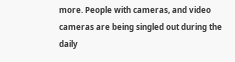more. People with cameras, and video cameras are being singled out during the daily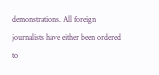demonstrations. All foreign journalists have either been ordered to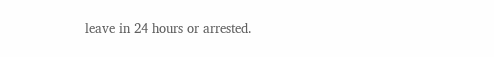leave in 24 hours or arrested.